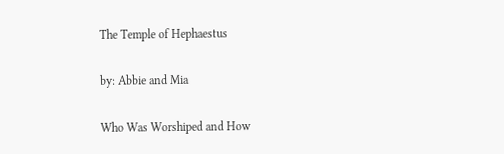The Temple of Hephaestus

by: Abbie and Mia

Who Was Worshiped and How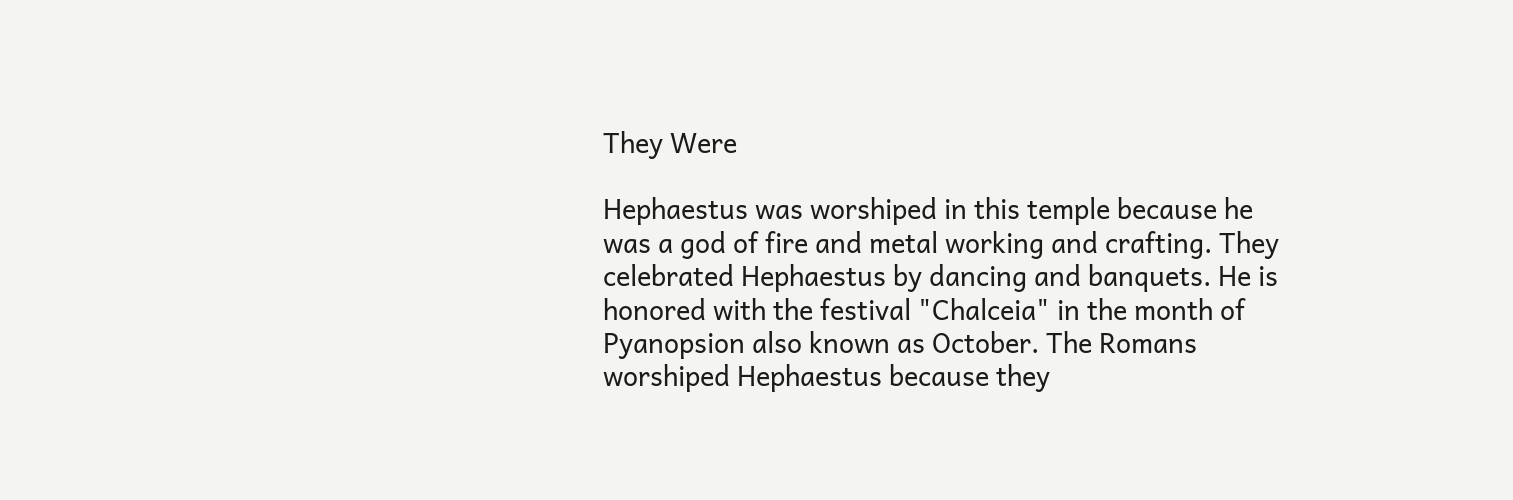They Were

Hephaestus was worshiped in this temple because he was a god of fire and metal working and crafting. They celebrated Hephaestus by dancing and banquets. He is honored with the festival "Chalceia" in the month of Pyanopsion also known as October. The Romans worshiped Hephaestus because they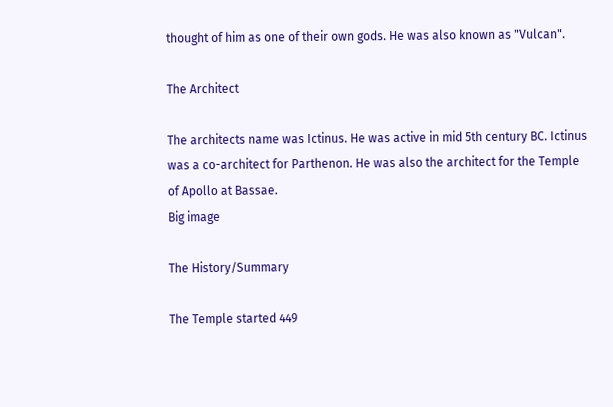thought of him as one of their own gods. He was also known as "Vulcan".

The Architect

The architects name was Ictinus. He was active in mid 5th century BC. Ictinus was a co-architect for Parthenon. He was also the architect for the Temple of Apollo at Bassae.
Big image

The History/Summary

The Temple started 449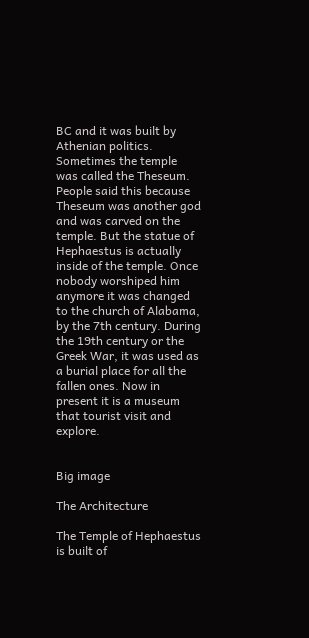BC and it was built by Athenian politics. Sometimes the temple was called the Theseum. People said this because Theseum was another god and was carved on the temple. But the statue of Hephaestus is actually inside of the temple. Once nobody worshiped him anymore it was changed to the church of Alabama, by the 7th century. During the 19th century or the Greek War, it was used as a burial place for all the fallen ones. Now in present it is a museum that tourist visit and explore.


Big image

The Architecture

The Temple of Hephaestus is built of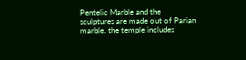Pentelic Marble and the sculptures are made out of Parian marble. the temple includes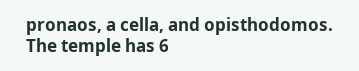pronaos, a cella, and opisthodomos. The temple has 6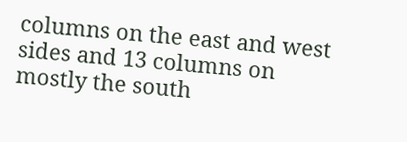columns on the east and west sides and 13 columns on mostly the south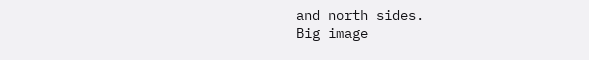and north sides.
Big image